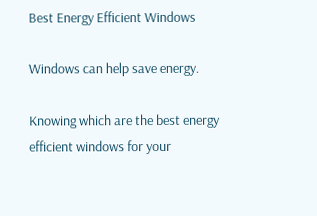Best Energy Efficient Windows

Windows can help save energy.

Knowing which are the best energy efficient windows for your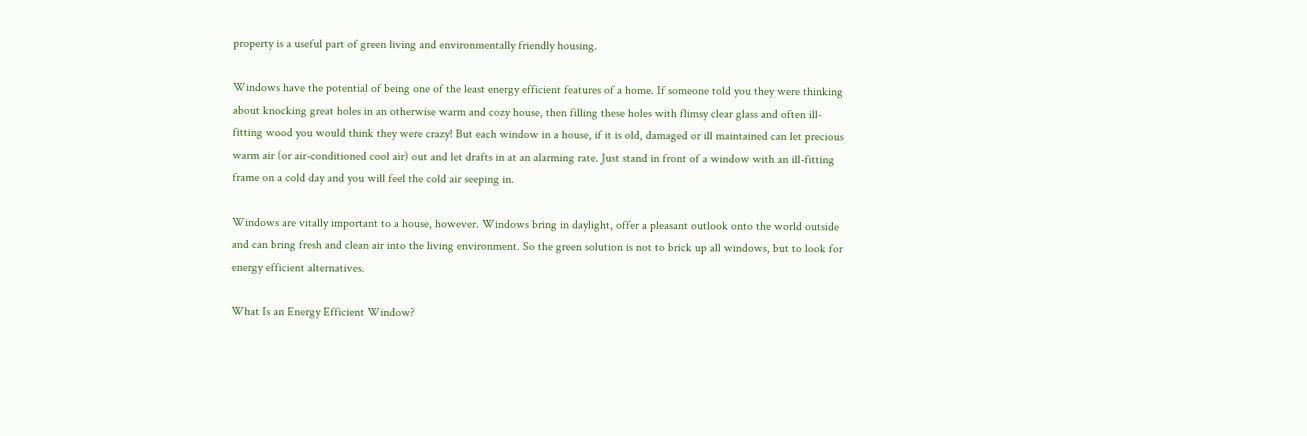property is a useful part of green living and environmentally friendly housing.

Windows have the potential of being one of the least energy efficient features of a home. If someone told you they were thinking about knocking great holes in an otherwise warm and cozy house, then filling these holes with flimsy clear glass and often ill-fitting wood you would think they were crazy! But each window in a house, if it is old, damaged or ill maintained can let precious warm air (or air-conditioned cool air) out and let drafts in at an alarming rate. Just stand in front of a window with an ill-fitting frame on a cold day and you will feel the cold air seeping in.

Windows are vitally important to a house, however. Windows bring in daylight, offer a pleasant outlook onto the world outside and can bring fresh and clean air into the living environment. So the green solution is not to brick up all windows, but to look for energy efficient alternatives.

What Is an Energy Efficient Window?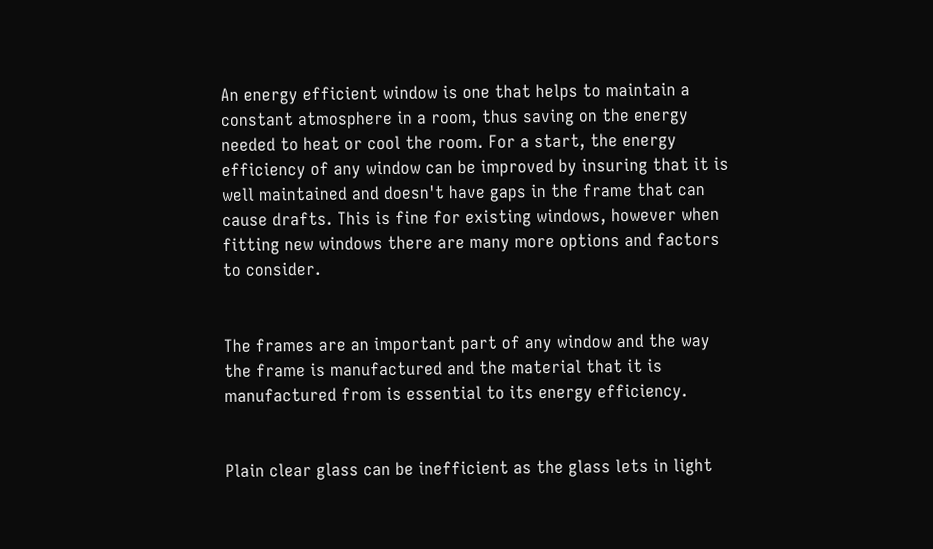An energy efficient window is one that helps to maintain a constant atmosphere in a room, thus saving on the energy needed to heat or cool the room. For a start, the energy efficiency of any window can be improved by insuring that it is well maintained and doesn't have gaps in the frame that can cause drafts. This is fine for existing windows, however when fitting new windows there are many more options and factors to consider.


The frames are an important part of any window and the way the frame is manufactured and the material that it is manufactured from is essential to its energy efficiency.


Plain clear glass can be inefficient as the glass lets in light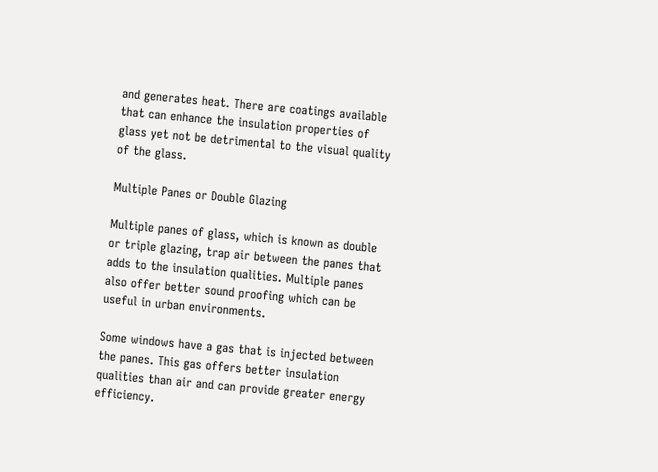and generates heat. There are coatings available that can enhance the insulation properties of glass yet not be detrimental to the visual quality of the glass.

Multiple Panes or Double Glazing

Multiple panes of glass, which is known as double or triple glazing, trap air between the panes that adds to the insulation qualities. Multiple panes also offer better sound proofing which can be useful in urban environments.

Some windows have a gas that is injected between the panes. This gas offers better insulation qualities than air and can provide greater energy efficiency.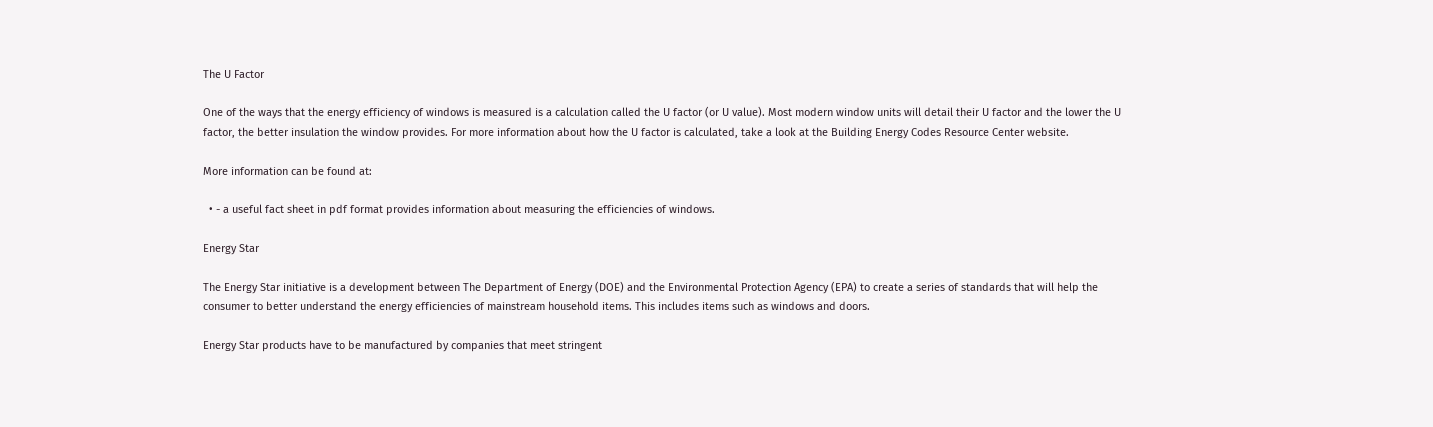The U Factor

One of the ways that the energy efficiency of windows is measured is a calculation called the U factor (or U value). Most modern window units will detail their U factor and the lower the U factor, the better insulation the window provides. For more information about how the U factor is calculated, take a look at the Building Energy Codes Resource Center website.

More information can be found at:

  • - a useful fact sheet in pdf format provides information about measuring the efficiencies of windows.

Energy Star

The Energy Star initiative is a development between The Department of Energy (DOE) and the Environmental Protection Agency (EPA) to create a series of standards that will help the consumer to better understand the energy efficiencies of mainstream household items. This includes items such as windows and doors.

Energy Star products have to be manufactured by companies that meet stringent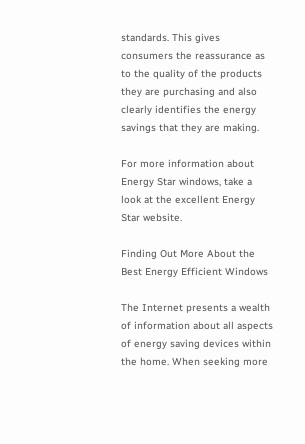standards. This gives consumers the reassurance as to the quality of the products they are purchasing and also clearly identifies the energy savings that they are making.

For more information about Energy Star windows, take a look at the excellent Energy Star website.

Finding Out More About the Best Energy Efficient Windows

The Internet presents a wealth of information about all aspects of energy saving devices within the home. When seeking more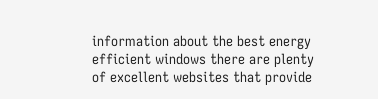information about the best energy efficient windows there are plenty of excellent websites that provide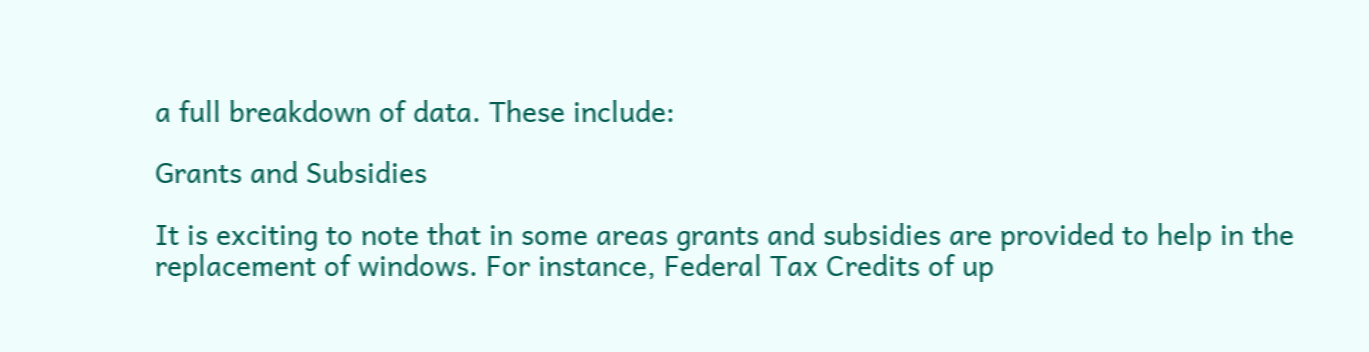a full breakdown of data. These include:

Grants and Subsidies

It is exciting to note that in some areas grants and subsidies are provided to help in the replacement of windows. For instance, Federal Tax Credits of up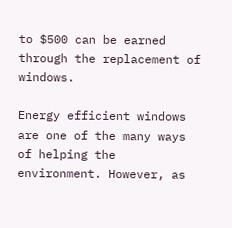to $500 can be earned through the replacement of windows.

Energy efficient windows are one of the many ways of helping the environment. However, as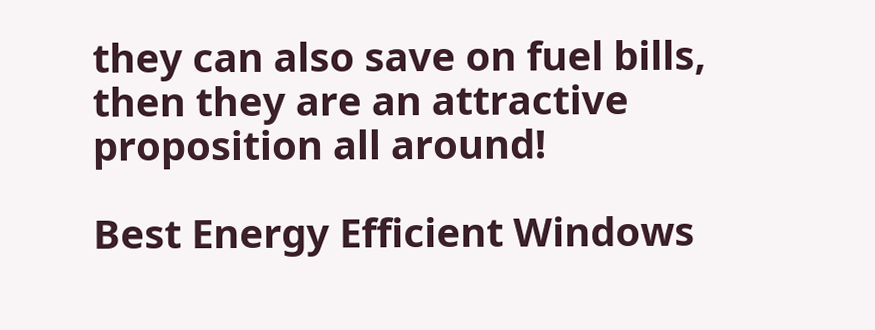they can also save on fuel bills, then they are an attractive proposition all around!

Best Energy Efficient Windows